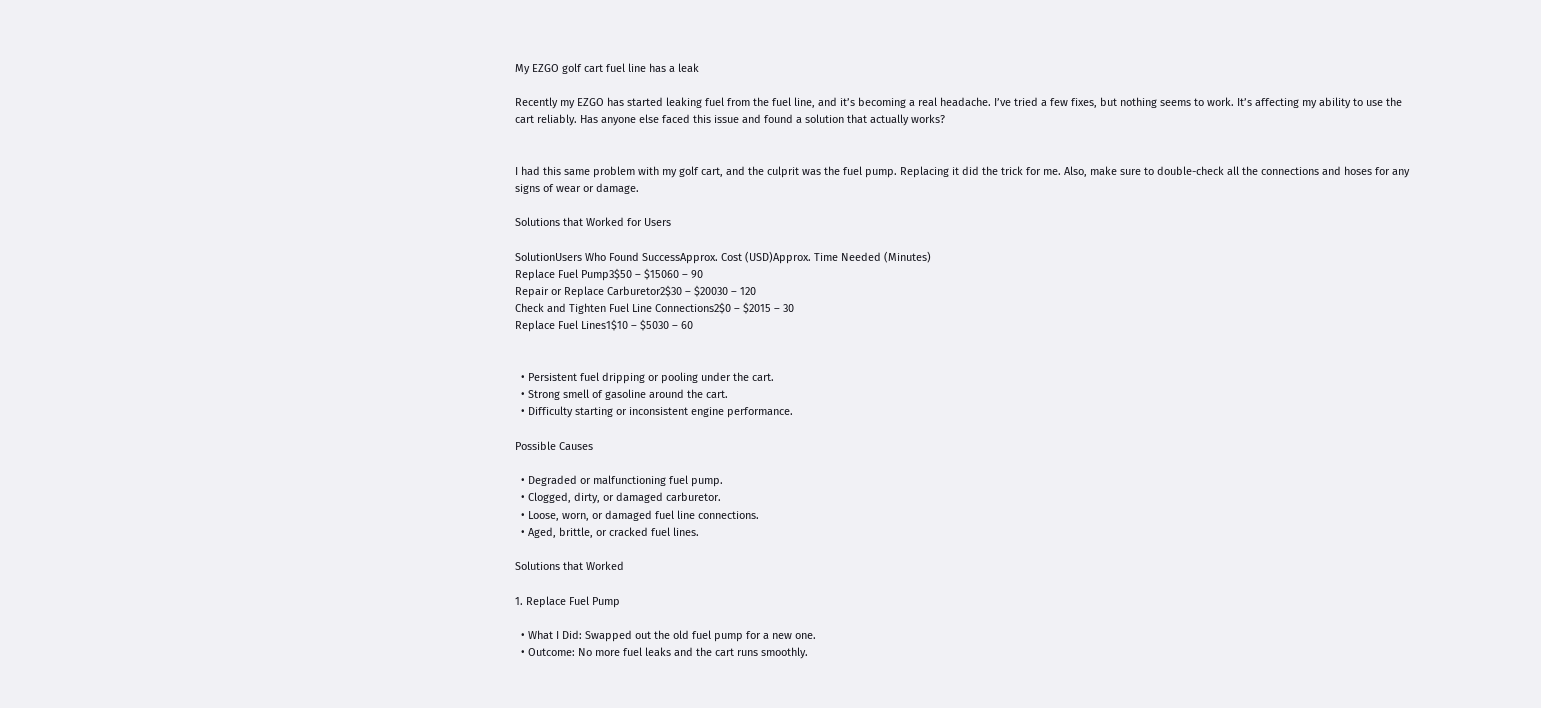My EZGO golf cart fuel line has a leak

Recently my EZGO has started leaking fuel from the fuel line, and it’s becoming a real headache. I’ve tried a few fixes, but nothing seems to work. It’s affecting my ability to use the cart reliably. Has anyone else faced this issue and found a solution that actually works?


I had this same problem with my golf cart, and the culprit was the fuel pump. Replacing it did the trick for me. Also, make sure to double-check all the connections and hoses for any signs of wear or damage.

Solutions that Worked for Users

SolutionUsers Who Found SuccessApprox. Cost (USD)Approx. Time Needed (Minutes)
Replace Fuel Pump3$50 – $15060 – 90
Repair or Replace Carburetor2$30 – $20030 – 120
Check and Tighten Fuel Line Connections2$0 – $2015 – 30
Replace Fuel Lines1$10 – $5030 – 60


  • Persistent fuel dripping or pooling under the cart.
  • Strong smell of gasoline around the cart.
  • Difficulty starting or inconsistent engine performance.

Possible Causes

  • Degraded or malfunctioning fuel pump.
  • Clogged, dirty, or damaged carburetor.
  • Loose, worn, or damaged fuel line connections.
  • Aged, brittle, or cracked fuel lines.

Solutions that Worked

1. Replace Fuel Pump

  • What I Did: Swapped out the old fuel pump for a new one.
  • Outcome: No more fuel leaks and the cart runs smoothly.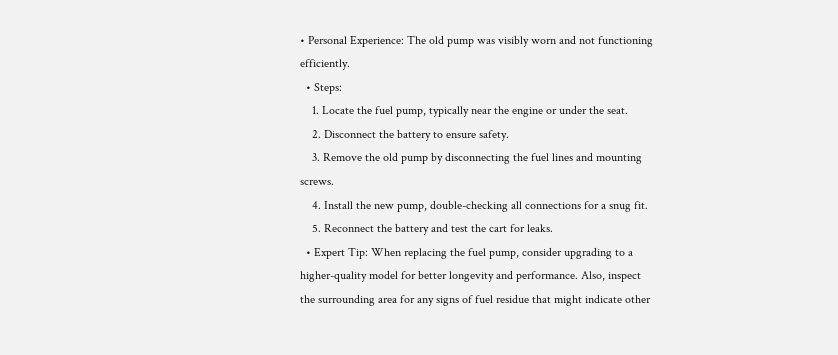• Personal Experience: The old pump was visibly worn and not functioning efficiently.
  • Steps:
    1. Locate the fuel pump, typically near the engine or under the seat.
    2. Disconnect the battery to ensure safety.
    3. Remove the old pump by disconnecting the fuel lines and mounting screws.
    4. Install the new pump, double-checking all connections for a snug fit.
    5. Reconnect the battery and test the cart for leaks.
  • Expert Tip: When replacing the fuel pump, consider upgrading to a higher-quality model for better longevity and performance. Also, inspect the surrounding area for any signs of fuel residue that might indicate other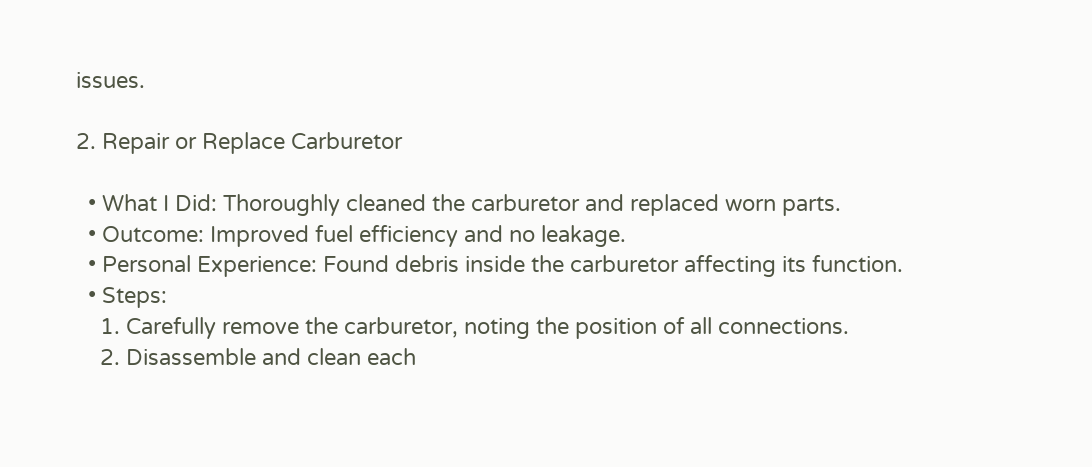issues.

2. Repair or Replace Carburetor

  • What I Did: Thoroughly cleaned the carburetor and replaced worn parts.
  • Outcome: Improved fuel efficiency and no leakage.
  • Personal Experience: Found debris inside the carburetor affecting its function.
  • Steps:
    1. Carefully remove the carburetor, noting the position of all connections.
    2. Disassemble and clean each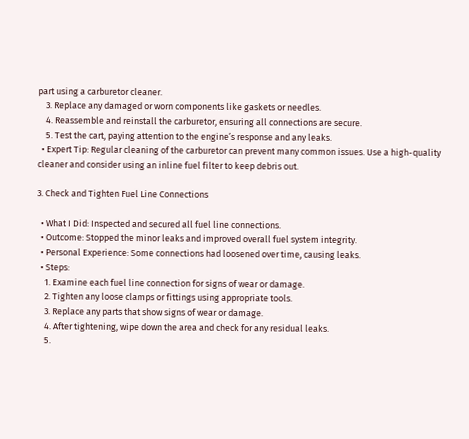part using a carburetor cleaner.
    3. Replace any damaged or worn components like gaskets or needles.
    4. Reassemble and reinstall the carburetor, ensuring all connections are secure.
    5. Test the cart, paying attention to the engine’s response and any leaks.
  • Expert Tip: Regular cleaning of the carburetor can prevent many common issues. Use a high-quality cleaner and consider using an inline fuel filter to keep debris out.

3. Check and Tighten Fuel Line Connections

  • What I Did: Inspected and secured all fuel line connections.
  • Outcome: Stopped the minor leaks and improved overall fuel system integrity.
  • Personal Experience: Some connections had loosened over time, causing leaks.
  • Steps:
    1. Examine each fuel line connection for signs of wear or damage.
    2. Tighten any loose clamps or fittings using appropriate tools.
    3. Replace any parts that show signs of wear or damage.
    4. After tightening, wipe down the area and check for any residual leaks.
    5.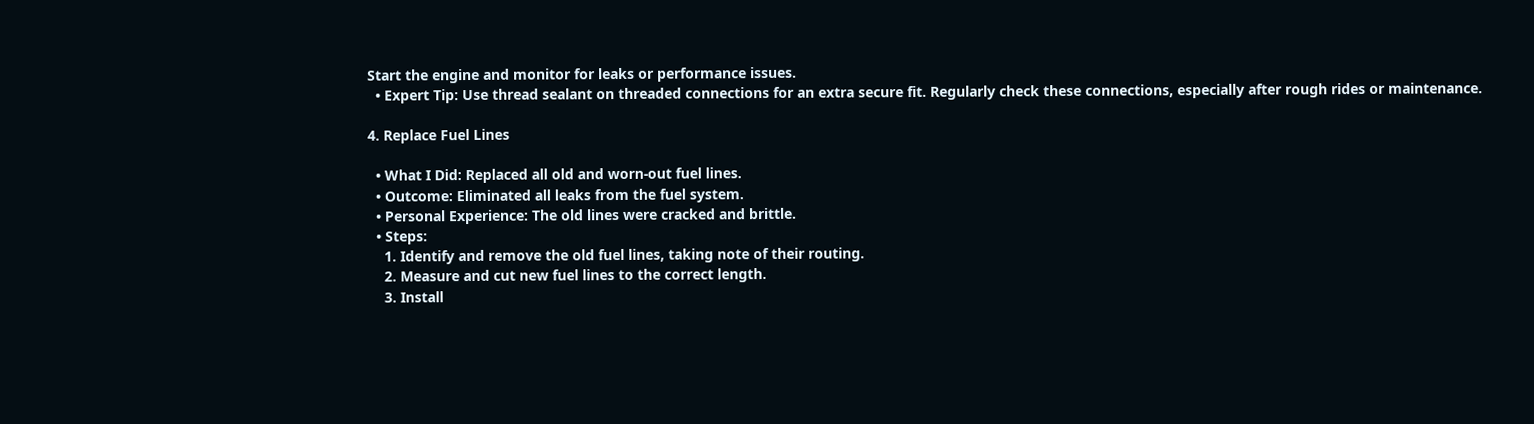Start the engine and monitor for leaks or performance issues.
  • Expert Tip: Use thread sealant on threaded connections for an extra secure fit. Regularly check these connections, especially after rough rides or maintenance.

4. Replace Fuel Lines

  • What I Did: Replaced all old and worn-out fuel lines.
  • Outcome: Eliminated all leaks from the fuel system.
  • Personal Experience: The old lines were cracked and brittle.
  • Steps:
    1. Identify and remove the old fuel lines, taking note of their routing.
    2. Measure and cut new fuel lines to the correct length.
    3. Install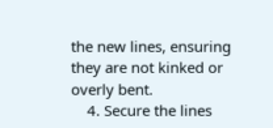the new lines, ensuring they are not kinked or overly bent.
    4. Secure the lines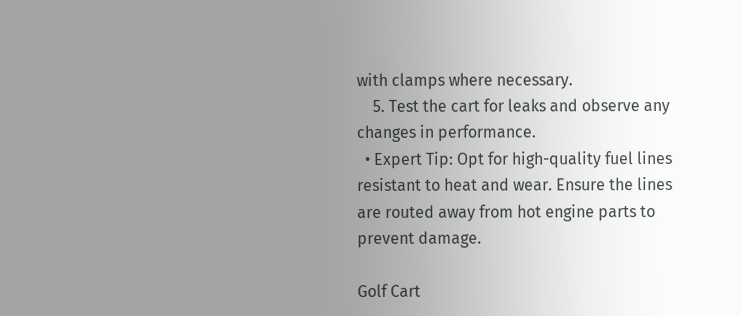with clamps where necessary.
    5. Test the cart for leaks and observe any changes in performance.
  • Expert Tip: Opt for high-quality fuel lines resistant to heat and wear. Ensure the lines are routed away from hot engine parts to prevent damage.

Golf Cart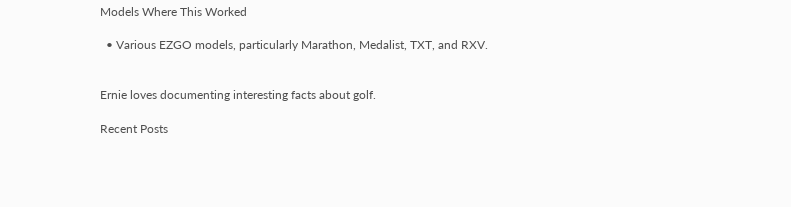Models Where This Worked

  • Various EZGO models, particularly Marathon, Medalist, TXT, and RXV.


Ernie loves documenting interesting facts about golf.

Recent Posts